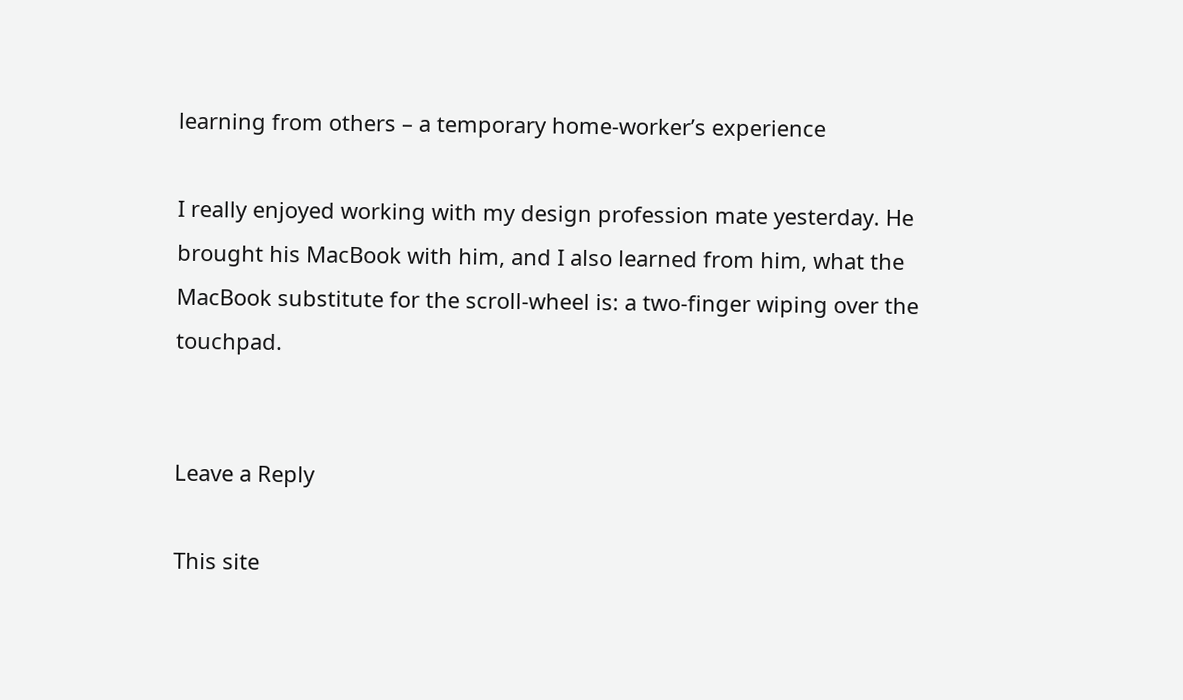learning from others – a temporary home-worker’s experience

I really enjoyed working with my design profession mate yesterday. He brought his MacBook with him, and I also learned from him, what the MacBook substitute for the scroll-wheel is: a two-finger wiping over the touchpad.


Leave a Reply

This site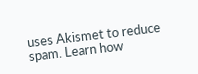uses Akismet to reduce spam. Learn how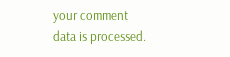your comment data is processed.